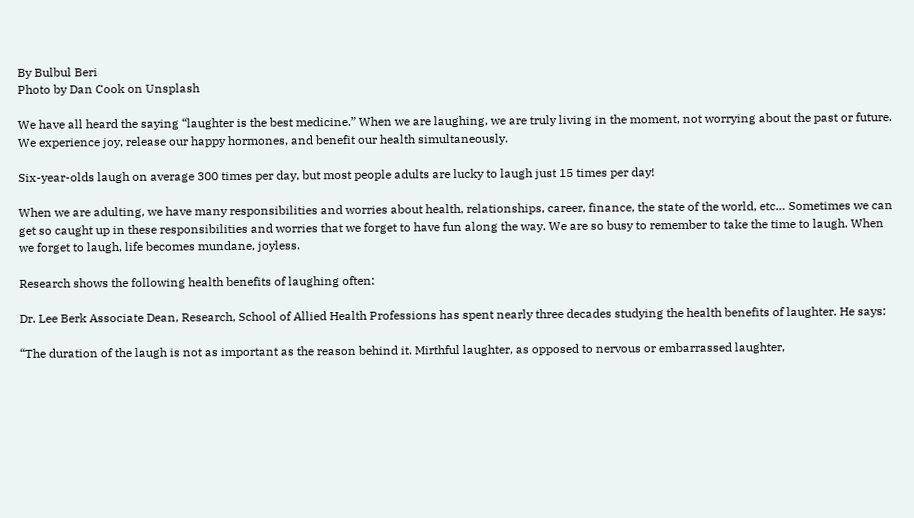By Bulbul Beri
Photo by Dan Cook on Unsplash

We have all heard the saying “laughter is the best medicine.” When we are laughing, we are truly living in the moment, not worrying about the past or future. We experience joy, release our happy hormones, and benefit our health simultaneously.

Six-year-olds laugh on average 300 times per day, but most people adults are lucky to laugh just 15 times per day!

When we are adulting, we have many responsibilities and worries about health, relationships, career, finance, the state of the world, etc… Sometimes we can get so caught up in these responsibilities and worries that we forget to have fun along the way. We are so busy to remember to take the time to laugh. When we forget to laugh, life becomes mundane, joyless.

Research shows the following health benefits of laughing often:

Dr. Lee Berk Associate Dean, Research, School of Allied Health Professions has spent nearly three decades studying the health benefits of laughter. He says:

“The duration of the laugh is not as important as the reason behind it. Mirthful laughter, as opposed to nervous or embarrassed laughter,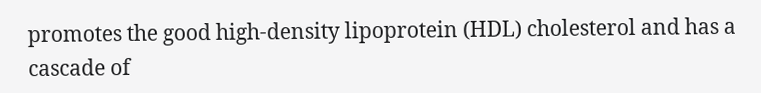promotes the good high-density lipoprotein (HDL) cholesterol and has a cascade of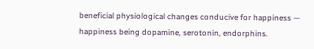beneficial physiological changes conducive for happiness — happiness being dopamine, serotonin, endorphins.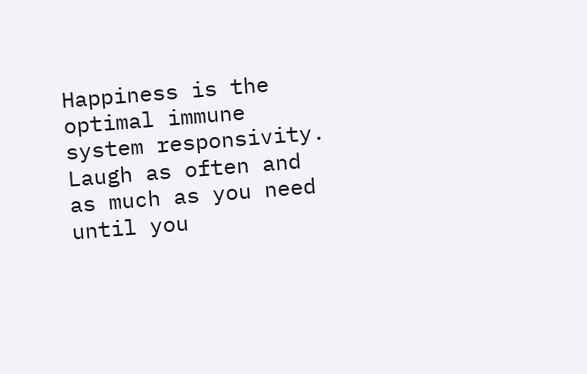Happiness is the optimal immune system responsivity. Laugh as often and as much as you need until you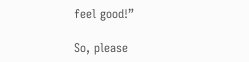feel good!”

So, please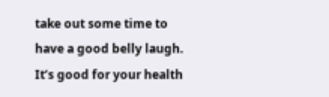take out some time to have a good belly laugh. It’s good for your health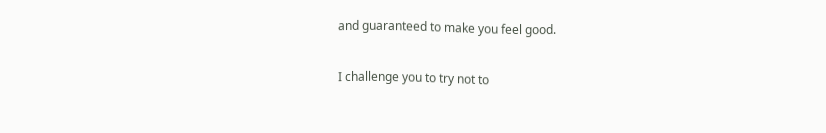and guaranteed to make you feel good.

I challenge you to try not to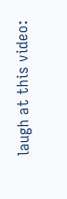laugh at this video: